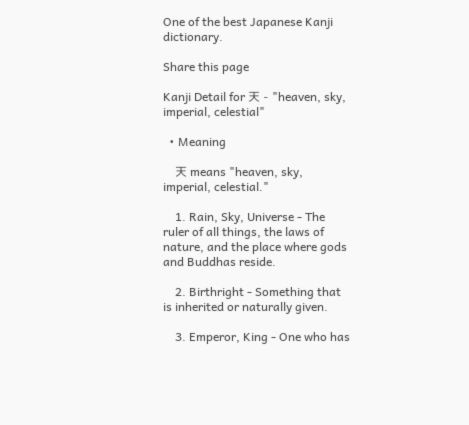One of the best Japanese Kanji dictionary.

Share this page

Kanji Detail for 天 - "heaven, sky, imperial, celestial"

  • Meaning

    天 means "heaven, sky, imperial, celestial."

    1. Rain, Sky, Universe - The ruler of all things, the laws of nature, and the place where gods and Buddhas reside.

    2. Birthright - Something that is inherited or naturally given.

    3. Emperor, King - One who has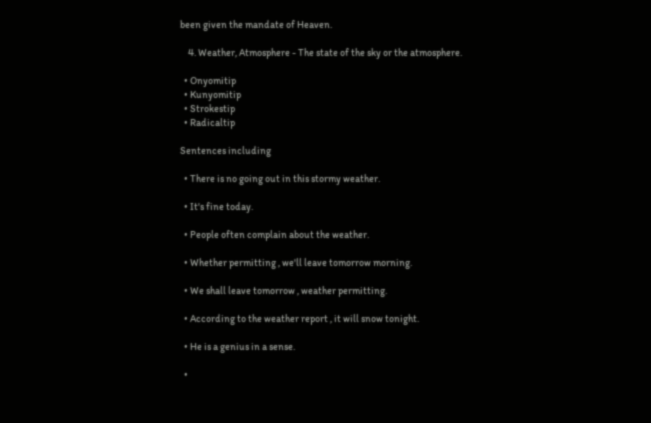been given the mandate of Heaven.

    4. Weather, Atmosphere - The state of the sky or the atmosphere.

  • Onyomitip
  • Kunyomitip
  • Strokestip
  • Radicaltip

Sentences including

  • There is no going out in this stormy weather.

  • It's fine today.

  • People often complain about the weather.

  • Whether permitting , we'll leave tomorrow morning.

  • We shall leave tomorrow , weather permitting.

  • According to the weather report , it will snow tonight.

  • He is a genius in a sense.

  •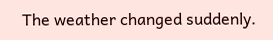The weather changed suddenly.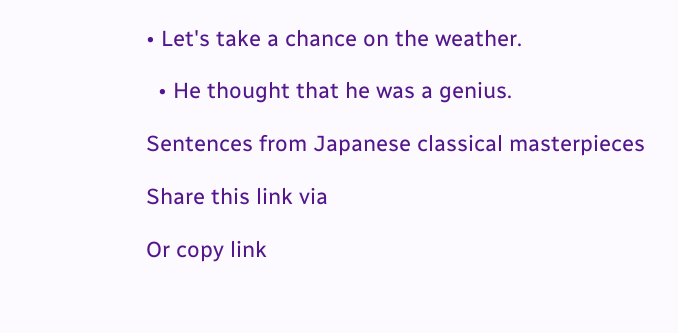• Let's take a chance on the weather.

  • He thought that he was a genius.

Sentences from Japanese classical masterpieces

Share this link via

Or copy link